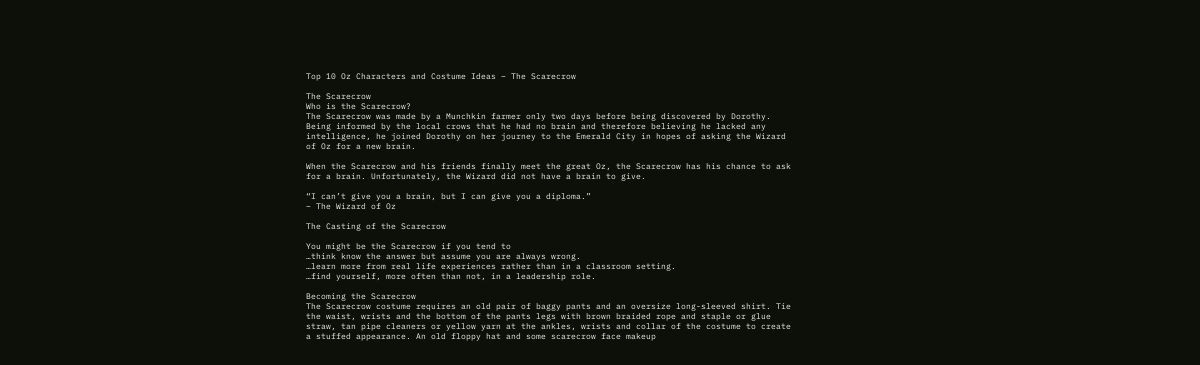Top 10 Oz Characters and Costume Ideas – The Scarecrow

The Scarecrow
Who is the Scarecrow?
The Scarecrow was made by a Munchkin farmer only two days before being discovered by Dorothy. Being informed by the local crows that he had no brain and therefore believing he lacked any intelligence, he joined Dorothy on her journey to the Emerald City in hopes of asking the Wizard of Oz for a new brain.

When the Scarecrow and his friends finally meet the great Oz, the Scarecrow has his chance to ask for a brain. Unfortunately, the Wizard did not have a brain to give.

“I can’t give you a brain, but I can give you a diploma.”
– The Wizard of Oz

The Casting of the Scarecrow

You might be the Scarecrow if you tend to
…think know the answer but assume you are always wrong.
…learn more from real life experiences rather than in a classroom setting.
…find yourself, more often than not, in a leadership role.

Becoming the Scarecrow
The Scarecrow costume requires an old pair of baggy pants and an oversize long-sleeved shirt. Tie the waist, wrists and the bottom of the pants legs with brown braided rope and staple or glue straw, tan pipe cleaners or yellow yarn at the ankles, wrists and collar of the costume to create a stuffed appearance. An old floppy hat and some scarecrow face makeup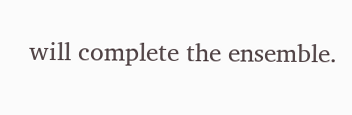will complete the ensemble.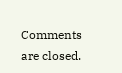Comments are closed.